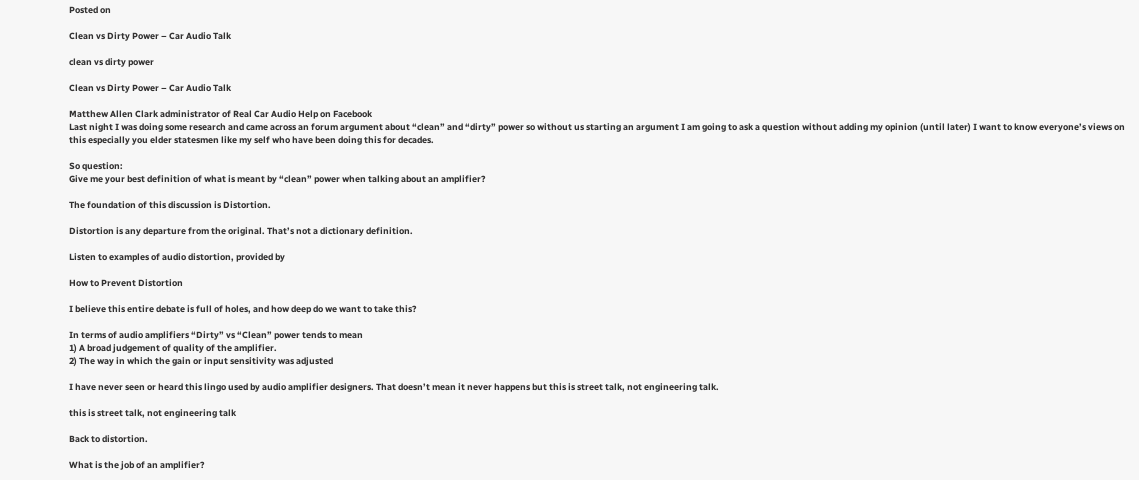Posted on

Clean vs Dirty Power – Car Audio Talk

clean vs dirty power

Clean vs Dirty Power – Car Audio Talk

Matthew Allen Clark administrator of Real Car Audio Help on Facebook
Last night I was doing some research and came across an forum argument about “clean” and “dirty” power so without us starting an argument I am going to ask a question without adding my opinion (until later) I want to know everyone’s views on this especially you elder statesmen like my self who have been doing this for decades.

So question:
Give me your best definition of what is meant by “clean” power when talking about an amplifier?

The foundation of this discussion is Distortion.

Distortion is any departure from the original. That’s not a dictionary definition.

Listen to examples of audio distortion, provided by

How to Prevent Distortion

I believe this entire debate is full of holes, and how deep do we want to take this?

In terms of audio amplifiers “Dirty” vs “Clean” power tends to mean
1) A broad judgement of quality of the amplifier.
2) The way in which the gain or input sensitivity was adjusted

I have never seen or heard this lingo used by audio amplifier designers. That doesn’t mean it never happens but this is street talk, not engineering talk.

this is street talk, not engineering talk

Back to distortion.

What is the job of an amplifier?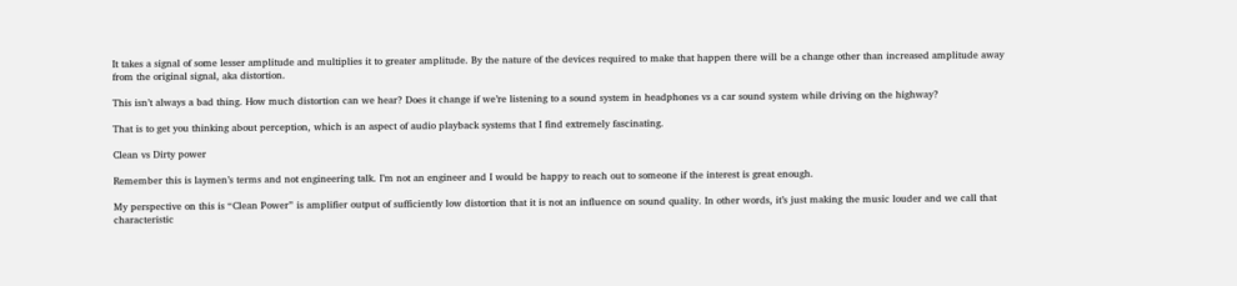It takes a signal of some lesser amplitude and multiplies it to greater amplitude. By the nature of the devices required to make that happen there will be a change other than increased amplitude away from the original signal, aka distortion.

This isn’t always a bad thing. How much distortion can we hear? Does it change if we’re listening to a sound system in headphones vs a car sound system while driving on the highway?

That is to get you thinking about perception, which is an aspect of audio playback systems that I find extremely fascinating.

Clean vs Dirty power

Remember this is laymen’s terms and not engineering talk. I’m not an engineer and I would be happy to reach out to someone if the interest is great enough.

My perspective on this is “Clean Power” is amplifier output of sufficiently low distortion that it is not an influence on sound quality. In other words, it’s just making the music louder and we call that characteristic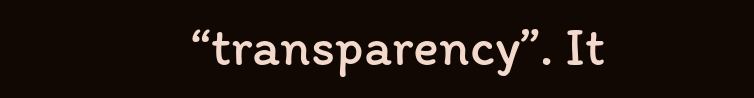“transparency”. It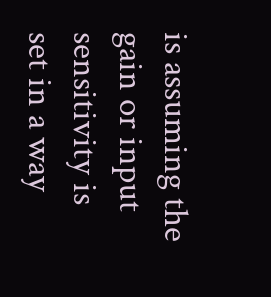is assuming the gain or input sensitivity is set in a way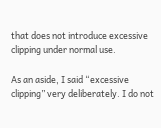that does not introduce excessive clipping under normal use.

As an aside, I said “excessive clipping” very deliberately. I do not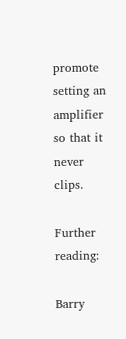promote setting an amplifier so that it never clips.

Further reading:

Barry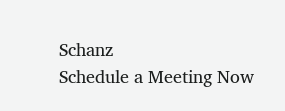Schanz
Schedule a Meeting Now